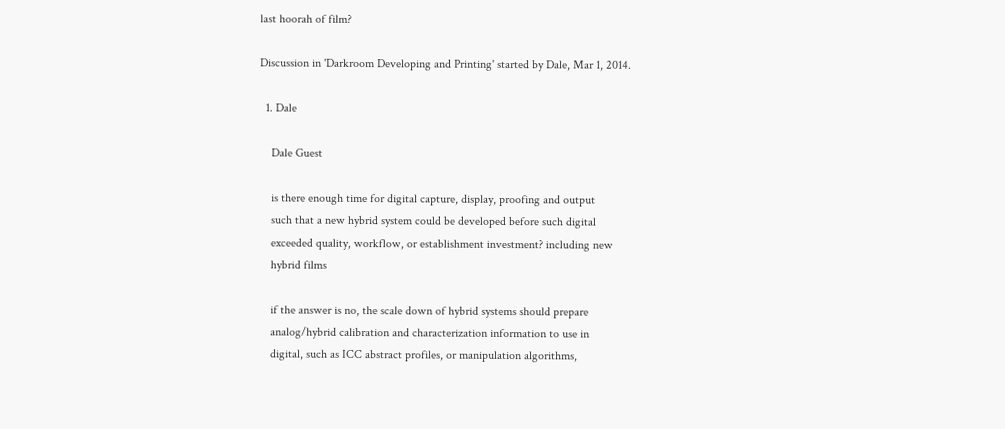last hoorah of film?

Discussion in 'Darkroom Developing and Printing' started by Dale, Mar 1, 2014.

  1. Dale

    Dale Guest

    is there enough time for digital capture, display, proofing and output
    such that a new hybrid system could be developed before such digital
    exceeded quality, workflow, or establishment investment? including new
    hybrid films

    if the answer is no, the scale down of hybrid systems should prepare
    analog/hybrid calibration and characterization information to use in
    digital, such as ICC abstract profiles, or manipulation algorithms,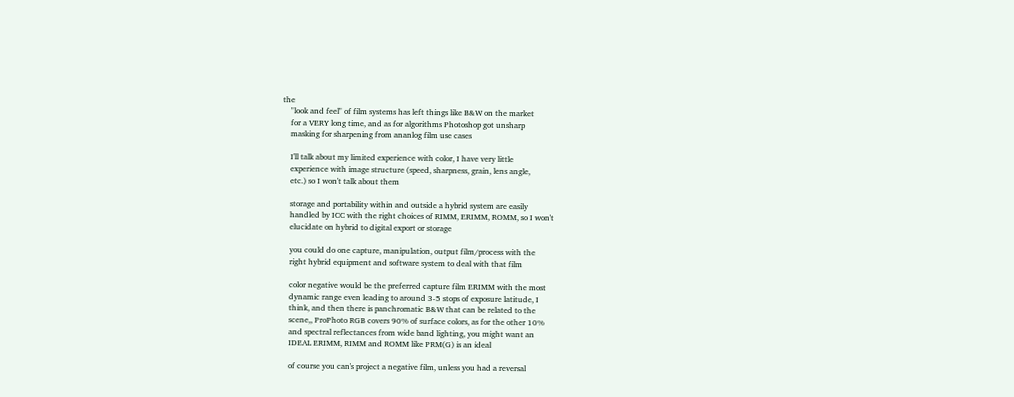the
    "look and feel" of film systems has left things like B&W on the market
    for a VERY long time, and as for algorithms Photoshop got unsharp
    masking for sharpening from ananlog film use cases

    I'll talk about my limited experience with color, I have very little
    experience with image structure (speed, sharpness, grain, lens angle,
    etc.) so I won't talk about them

    storage and portability within and outside a hybrid system are easily
    handled by ICC with the right choices of RIMM, ERIMM, ROMM, so I won't
    elucidate on hybrid to digital export or storage

    you could do one capture, manipulation, output film/process with the
    right hybrid equipment and software system to deal with that film

    color negative would be the preferred capture film ERIMM with the most
    dynamic range even leading to around 3-5 stops of exposure latitude, I
    think, and then there is panchromatic B&W that can be related to the
    scene,, ProPhoto RGB covers 90% of surface colors, as for the other 10%
    and spectral reflectances from wide band lighting, you might want an
    IDEAL ERIMM, RIMM and ROMM like PRM(G) is an ideal

    of course you can's project a negative film, unless you had a reversal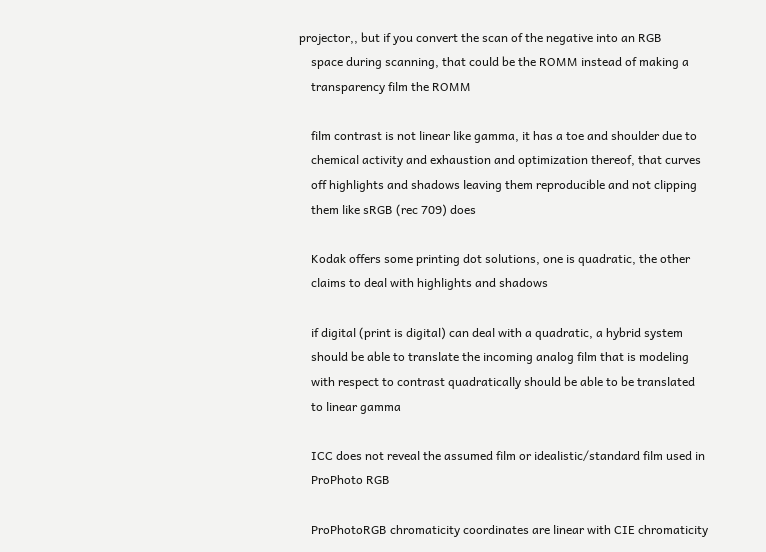projector,, but if you convert the scan of the negative into an RGB
    space during scanning, that could be the ROMM instead of making a
    transparency film the ROMM

    film contrast is not linear like gamma, it has a toe and shoulder due to
    chemical activity and exhaustion and optimization thereof, that curves
    off highlights and shadows leaving them reproducible and not clipping
    them like sRGB (rec 709) does

    Kodak offers some printing dot solutions, one is quadratic, the other
    claims to deal with highlights and shadows

    if digital (print is digital) can deal with a quadratic, a hybrid system
    should be able to translate the incoming analog film that is modeling
    with respect to contrast quadratically should be able to be translated
    to linear gamma

    ICC does not reveal the assumed film or idealistic/standard film used in
    ProPhoto RGB

    ProPhotoRGB chromaticity coordinates are linear with CIE chromaticity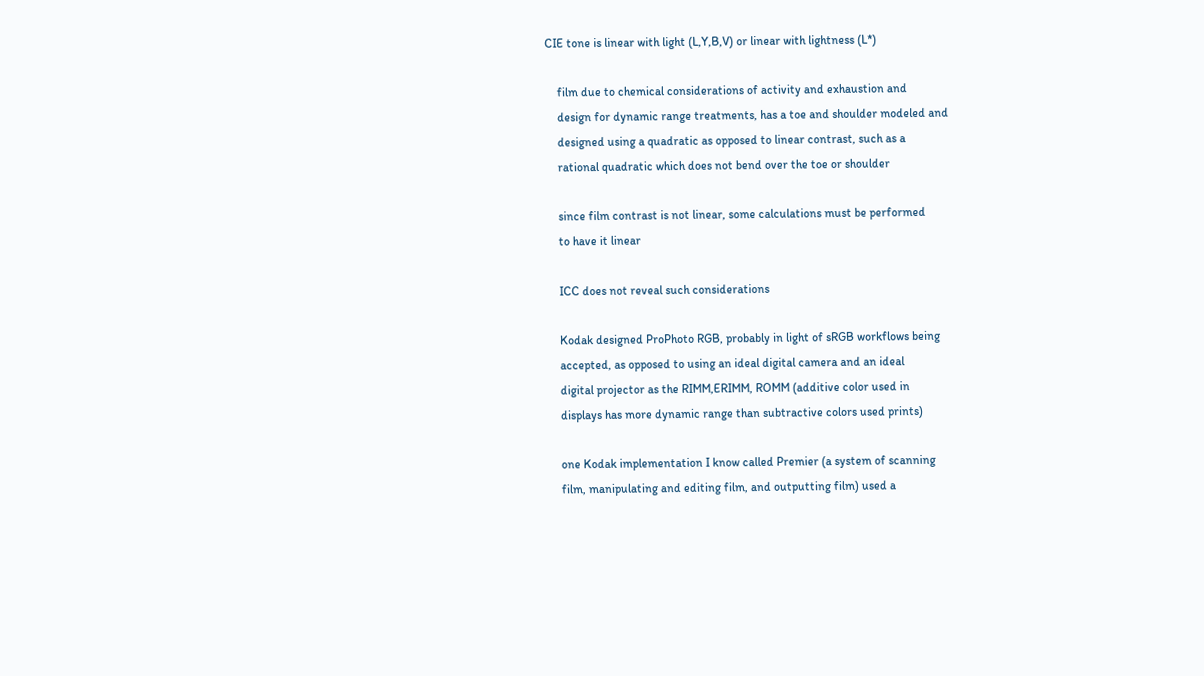CIE tone is linear with light (L,Y,B,V) or linear with lightness (L*)

    film due to chemical considerations of activity and exhaustion and
    design for dynamic range treatments, has a toe and shoulder modeled and
    designed using a quadratic as opposed to linear contrast, such as a
    rational quadratic which does not bend over the toe or shoulder

    since film contrast is not linear, some calculations must be performed
    to have it linear

    ICC does not reveal such considerations

    Kodak designed ProPhoto RGB, probably in light of sRGB workflows being
    accepted, as opposed to using an ideal digital camera and an ideal
    digital projector as the RIMM,ERIMM, ROMM (additive color used in
    displays has more dynamic range than subtractive colors used prints)

    one Kodak implementation I know called Premier (a system of scanning
    film, manipulating and editing film, and outputting film) used a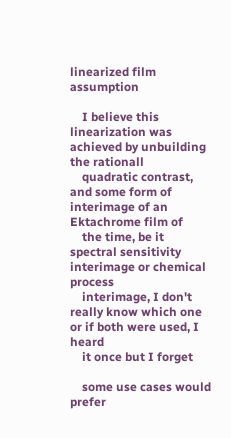linearized film assumption

    I believe this linearization was achieved by unbuilding the rationall
    quadratic contrast, and some form of interimage of an Ektachrome film of
    the time, be it spectral sensitivity interimage or chemical process
    interimage, I don't really know which one or if both were used, I heard
    it once but I forget

    some use cases would prefer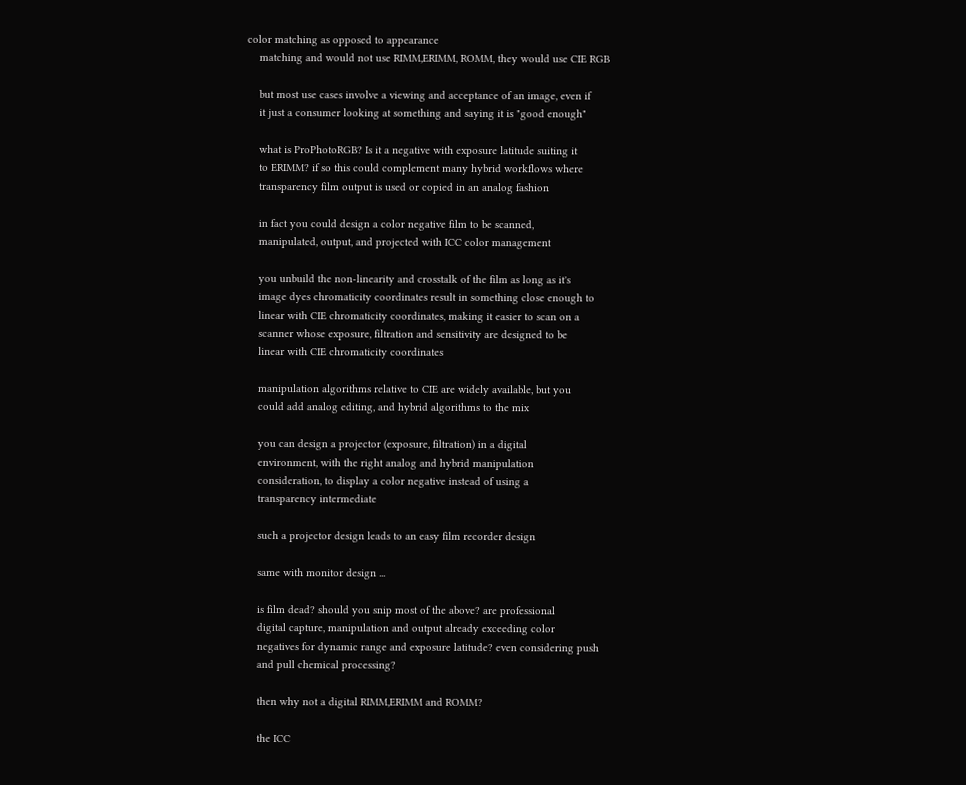color matching as opposed to appearance
    matching and would not use RIMM,ERIMM, ROMM, they would use CIE RGB

    but most use cases involve a viewing and acceptance of an image, even if
    it just a consumer looking at something and saying it is "good enough"

    what is ProPhotoRGB? Is it a negative with exposure latitude suiting it
    to ERIMM? if so this could complement many hybrid workflows where
    transparency film output is used or copied in an analog fashion

    in fact you could design a color negative film to be scanned,
    manipulated, output, and projected with ICC color management

    you unbuild the non-linearity and crosstalk of the film as long as it's
    image dyes chromaticity coordinates result in something close enough to
    linear with CIE chromaticity coordinates, making it easier to scan on a
    scanner whose exposure, filtration and sensitivity are designed to be
    linear with CIE chromaticity coordinates

    manipulation algorithms relative to CIE are widely available, but you
    could add analog editing, and hybrid algorithms to the mix

    you can design a projector (exposure, filtration) in a digital
    environment, with the right analog and hybrid manipulation
    consideration, to display a color negative instead of using a
    transparency intermediate

    such a projector design leads to an easy film recorder design

    same with monitor design ...

    is film dead? should you snip most of the above? are professional
    digital capture, manipulation and output already exceeding color
    negatives for dynamic range and exposure latitude? even considering push
    and pull chemical processing?

    then why not a digital RIMM,ERIMM and ROMM?

    the ICC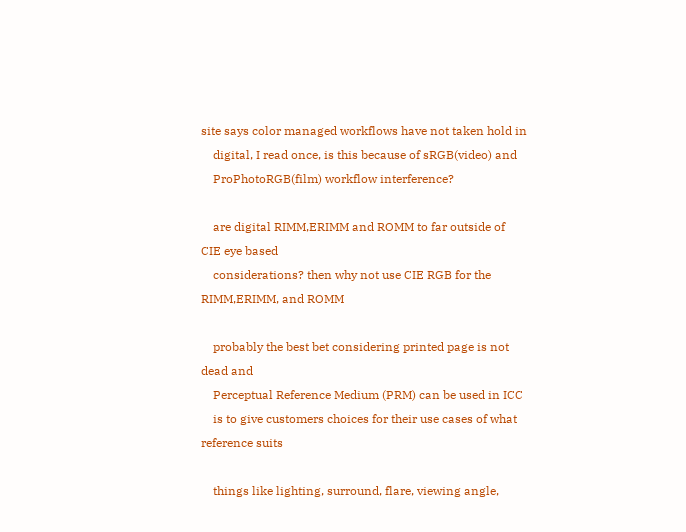site says color managed workflows have not taken hold in
    digital, I read once, is this because of sRGB(video) and
    ProPhotoRGB(film) workflow interference?

    are digital RIMM,ERIMM and ROMM to far outside of CIE eye based
    considerations? then why not use CIE RGB for the RIMM,ERIMM, and ROMM

    probably the best bet considering printed page is not dead and
    Perceptual Reference Medium (PRM) can be used in ICC
    is to give customers choices for their use cases of what reference suits

    things like lighting, surround, flare, viewing angle,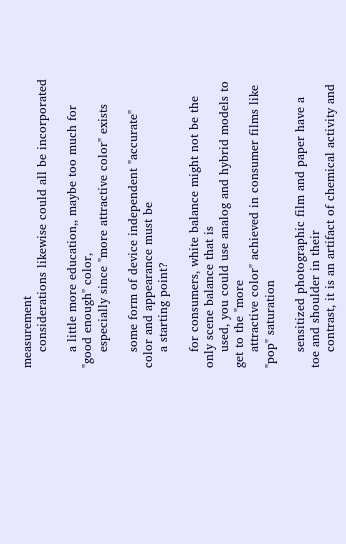measurement
    considerations likewise could all be incorporated

    a little more education,, maybe too much for "good enough" color,
    especially since "more attractive color" exists

    some form of device independent "accurate" color and appearance must be
    a starting point?

    for consumers, white balance might not be the only scene balance that is
    used, you could use analog and hybrid models to get to the "more
    attractive color" achieved in consumer films like "pop" saturation

    sensitized photographic film and paper have a toe and shoulder in their
    contrast, it is an artifact of chemical activity and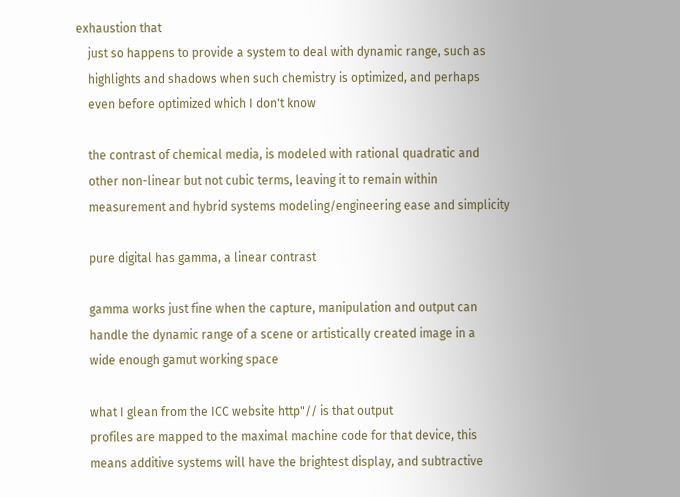exhaustion that
    just so happens to provide a system to deal with dynamic range, such as
    highlights and shadows when such chemistry is optimized, and perhaps
    even before optimized which I don't know

    the contrast of chemical media, is modeled with rational quadratic and
    other non-linear but not cubic terms, leaving it to remain within
    measurement and hybrid systems modeling/engineering ease and simplicity

    pure digital has gamma, a linear contrast

    gamma works just fine when the capture, manipulation and output can
    handle the dynamic range of a scene or artistically created image in a
    wide enough gamut working space

    what I glean from the ICC website http"// is that output
    profiles are mapped to the maximal machine code for that device, this
    means additive systems will have the brightest display, and subtractive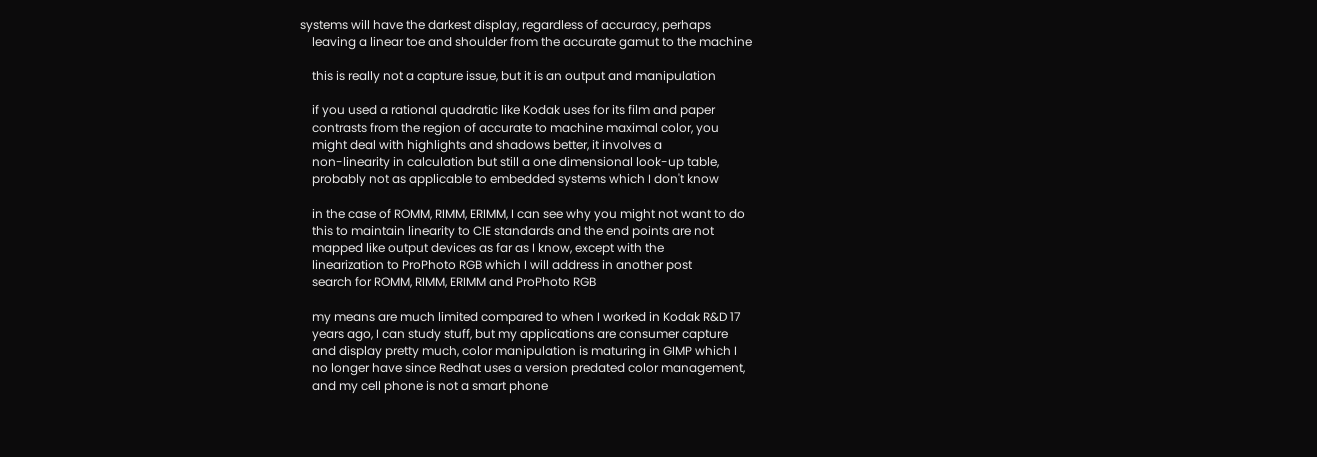systems will have the darkest display, regardless of accuracy, perhaps
    leaving a linear toe and shoulder from the accurate gamut to the machine

    this is really not a capture issue, but it is an output and manipulation

    if you used a rational quadratic like Kodak uses for its film and paper
    contrasts from the region of accurate to machine maximal color, you
    might deal with highlights and shadows better, it involves a
    non-linearity in calculation but still a one dimensional look-up table,
    probably not as applicable to embedded systems which I don't know

    in the case of ROMM, RIMM, ERIMM, I can see why you might not want to do
    this to maintain linearity to CIE standards and the end points are not
    mapped like output devices as far as I know, except with the
    linearization to ProPhoto RGB which I will address in another post
    search for ROMM, RIMM, ERIMM and ProPhoto RGB

    my means are much limited compared to when I worked in Kodak R&D 17
    years ago, I can study stuff, but my applications are consumer capture
    and display pretty much, color manipulation is maturing in GIMP which I
    no longer have since Redhat uses a version predated color management,
    and my cell phone is not a smart phone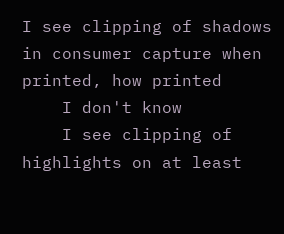I see clipping of shadows in consumer capture when printed, how printed
    I don't know
    I see clipping of highlights on at least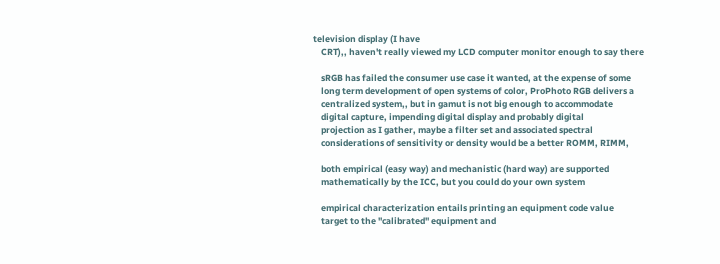television display (I have
    CRT),, haven't really viewed my LCD computer monitor enough to say there

    sRGB has failed the consumer use case it wanted, at the expense of some
    long term development of open systems of color, ProPhoto RGB delivers a
    centralized system,, but in gamut is not big enough to accommodate
    digital capture, impending digital display and probably digital
    projection as I gather, maybe a filter set and associated spectral
    considerations of sensitivity or density would be a better ROMM, RIMM,

    both empirical (easy way) and mechanistic (hard way) are supported
    mathematically by the ICC, but you could do your own system

    empirical characterization entails printing an equipment code value
    target to the "calibrated" equipment and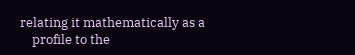relating it mathematically as a
    profile to the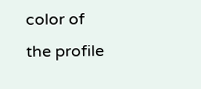color of the profile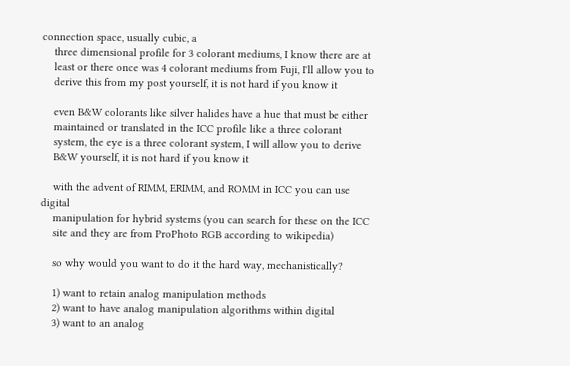connection space, usually cubic, a
    three dimensional profile for 3 colorant mediums, I know there are at
    least or there once was 4 colorant mediums from Fuji, I'll allow you to
    derive this from my post yourself, it is not hard if you know it

    even B&W colorants like silver halides have a hue that must be either
    maintained or translated in the ICC profile like a three colorant
    system, the eye is a three colorant system, I will allow you to derive
    B&W yourself, it is not hard if you know it

    with the advent of RIMM, ERIMM, and ROMM in ICC you can use digital
    manipulation for hybrid systems (you can search for these on the ICC
    site and they are from ProPhoto RGB according to wikipedia)

    so why would you want to do it the hard way, mechanistically?

    1) want to retain analog manipulation methods
    2) want to have analog manipulation algorithms within digital
    3) want to an analog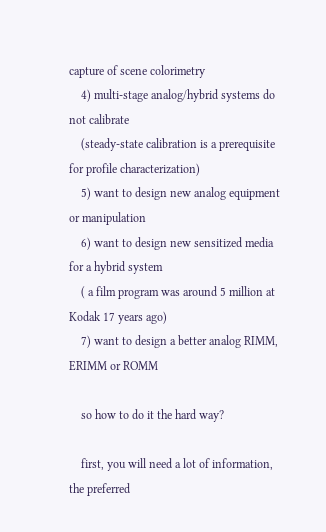capture of scene colorimetry
    4) multi-stage analog/hybrid systems do not calibrate
    (steady-state calibration is a prerequisite for profile characterization)
    5) want to design new analog equipment or manipulation
    6) want to design new sensitized media for a hybrid system
    ( a film program was around 5 million at Kodak 17 years ago)
    7) want to design a better analog RIMM, ERIMM or ROMM

    so how to do it the hard way?

    first, you will need a lot of information, the preferred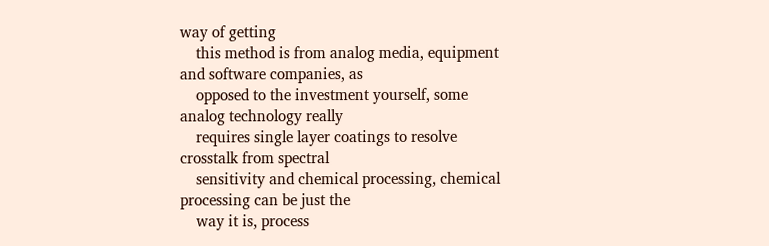way of getting
    this method is from analog media, equipment and software companies, as
    opposed to the investment yourself, some analog technology really
    requires single layer coatings to resolve crosstalk from spectral
    sensitivity and chemical processing, chemical processing can be just the
    way it is, process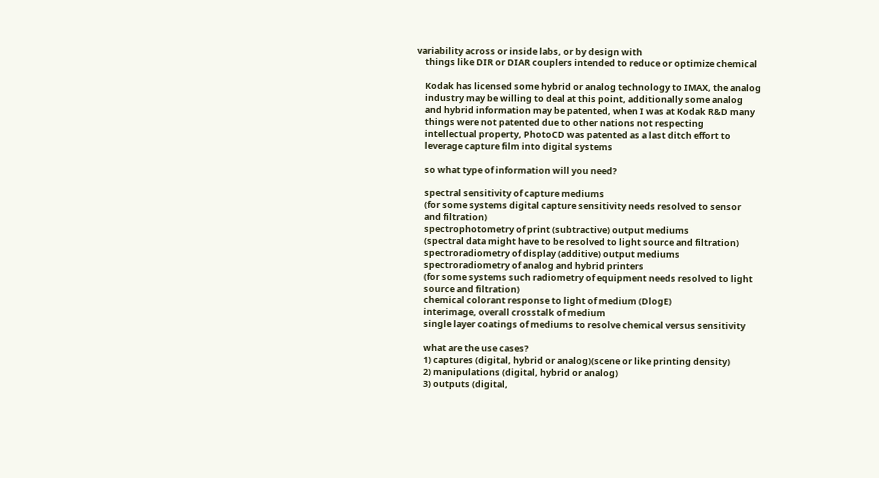variability across or inside labs, or by design with
    things like DIR or DIAR couplers intended to reduce or optimize chemical

    Kodak has licensed some hybrid or analog technology to IMAX, the analog
    industry may be willing to deal at this point, additionally some analog
    and hybrid information may be patented, when I was at Kodak R&D many
    things were not patented due to other nations not respecting
    intellectual property, PhotoCD was patented as a last ditch effort to
    leverage capture film into digital systems

    so what type of information will you need?

    spectral sensitivity of capture mediums
    (for some systems digital capture sensitivity needs resolved to sensor
    and filtration)
    spectrophotometry of print (subtractive) output mediums
    (spectral data might have to be resolved to light source and filtration)
    spectroradiometry of display (additive) output mediums
    spectroradiometry of analog and hybrid printers
    (for some systems such radiometry of equipment needs resolved to light
    source and filtration)
    chemical colorant response to light of medium (DlogE)
    interimage, overall crosstalk of medium
    single layer coatings of mediums to resolve chemical versus sensitivity

    what are the use cases?
    1) captures (digital, hybrid or analog)(scene or like printing density)
    2) manipulations (digital, hybrid or analog)
    3) outputs (digital,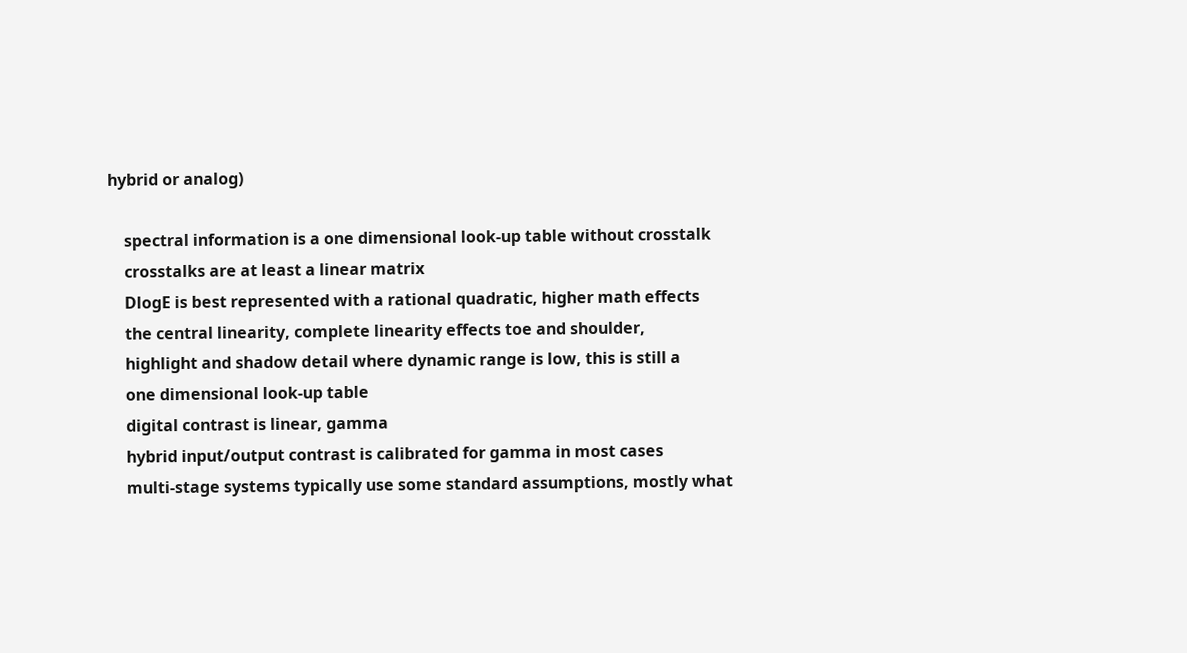hybrid or analog)

    spectral information is a one dimensional look-up table without crosstalk
    crosstalks are at least a linear matrix
    DlogE is best represented with a rational quadratic, higher math effects
    the central linearity, complete linearity effects toe and shoulder,
    highlight and shadow detail where dynamic range is low, this is still a
    one dimensional look-up table
    digital contrast is linear, gamma
    hybrid input/output contrast is calibrated for gamma in most cases
    multi-stage systems typically use some standard assumptions, mostly what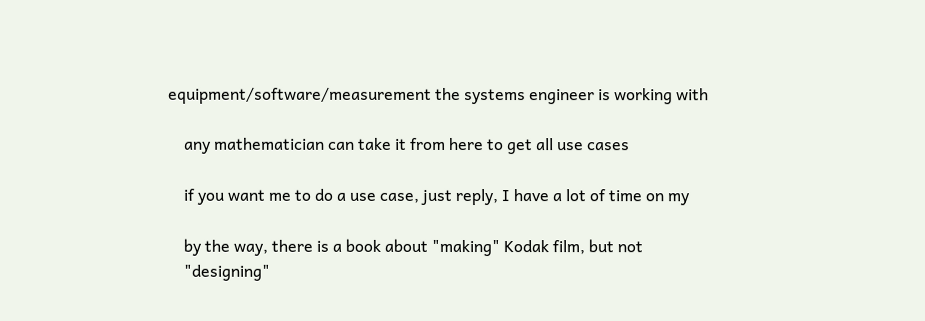equipment/software/measurement the systems engineer is working with

    any mathematician can take it from here to get all use cases

    if you want me to do a use case, just reply, I have a lot of time on my

    by the way, there is a book about "making" Kodak film, but not
    "designing"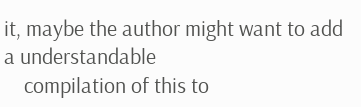it, maybe the author might want to add a understandable
    compilation of this to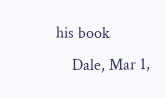his book
    Dale, Mar 1,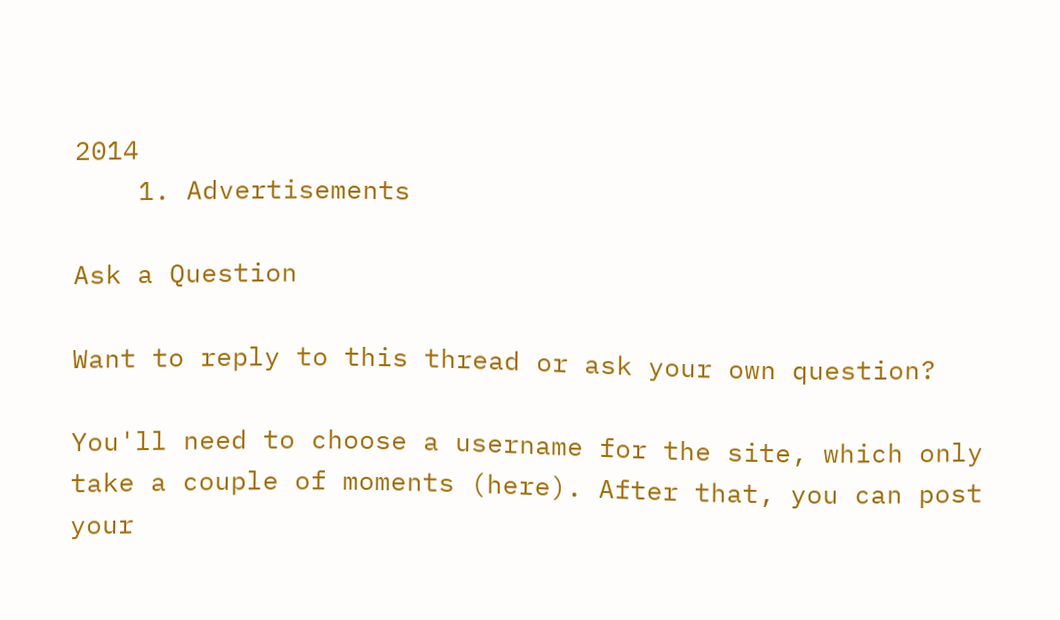2014
    1. Advertisements

Ask a Question

Want to reply to this thread or ask your own question?

You'll need to choose a username for the site, which only take a couple of moments (here). After that, you can post your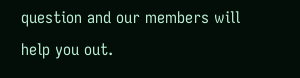question and our members will help you out.